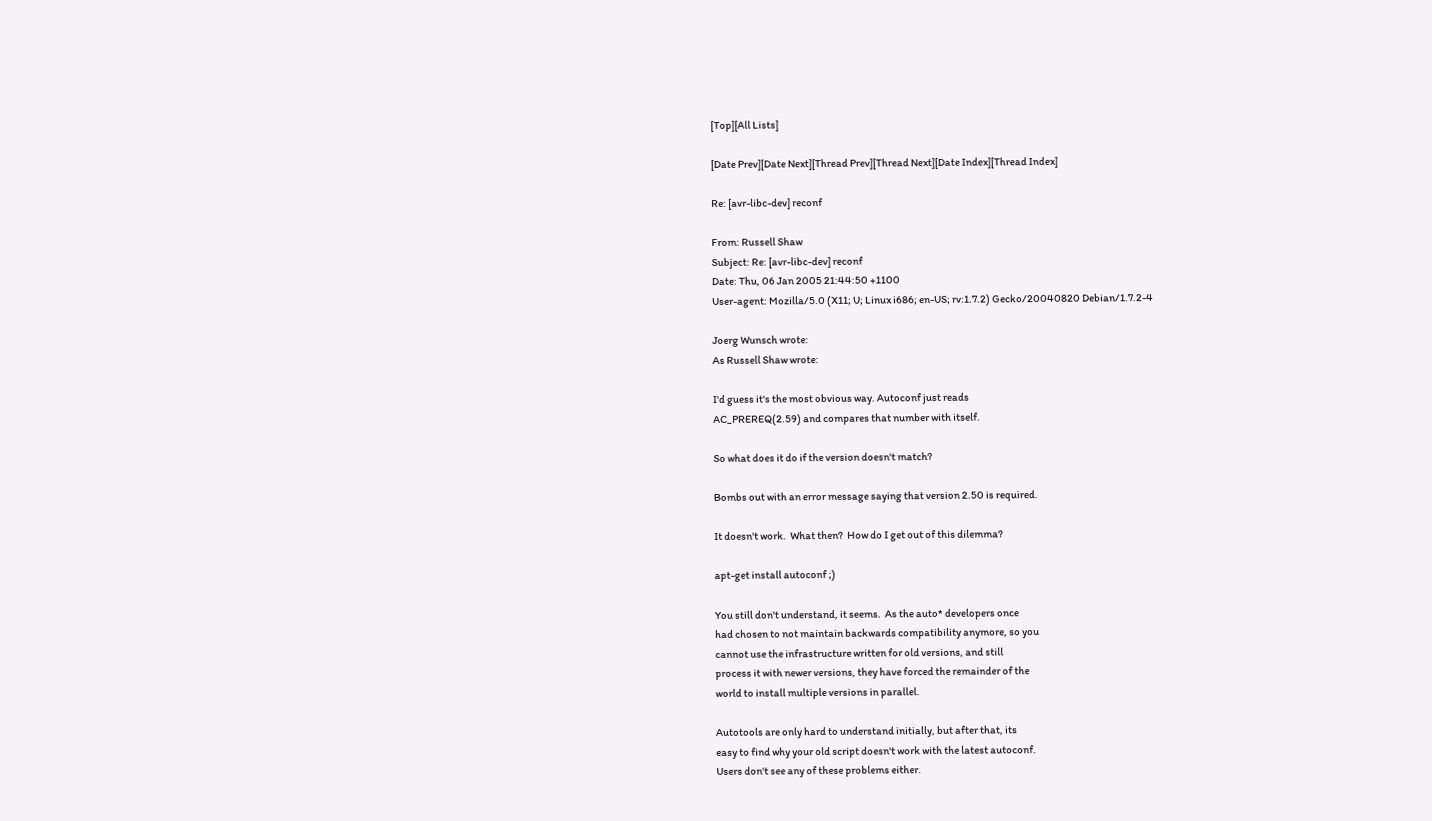[Top][All Lists]

[Date Prev][Date Next][Thread Prev][Thread Next][Date Index][Thread Index]

Re: [avr-libc-dev] reconf

From: Russell Shaw
Subject: Re: [avr-libc-dev] reconf
Date: Thu, 06 Jan 2005 21:44:50 +1100
User-agent: Mozilla/5.0 (X11; U; Linux i686; en-US; rv:1.7.2) Gecko/20040820 Debian/1.7.2-4

Joerg Wunsch wrote:
As Russell Shaw wrote:

I'd guess it's the most obvious way. Autoconf just reads
AC_PREREQ(2.59) and compares that number with itself.

So what does it do if the version doesn't match?

Bombs out with an error message saying that version 2.50 is required.

It doesn't work.  What then?  How do I get out of this dilemma?

apt-get install autoconf ;)

You still don't understand, it seems.  As the auto* developers once
had chosen to not maintain backwards compatibility anymore, so you
cannot use the infrastructure written for old versions, and still
process it with newer versions, they have forced the remainder of the
world to install multiple versions in parallel.

Autotools are only hard to understand initially, but after that, its
easy to find why your old script doesn't work with the latest autoconf.
Users don't see any of these problems either.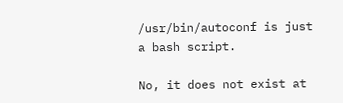/usr/bin/autoconf is just a bash script.

No, it does not exist at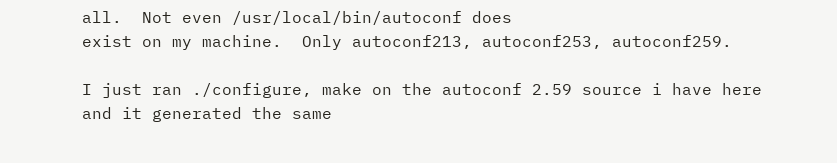all.  Not even /usr/local/bin/autoconf does
exist on my machine.  Only autoconf213, autoconf253, autoconf259.

I just ran ./configure, make on the autoconf 2.59 source i have here
and it generated the same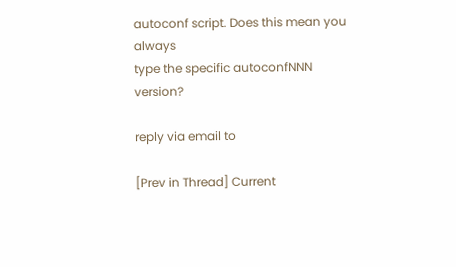autoconf script. Does this mean you always
type the specific autoconfNNN version?

reply via email to

[Prev in Thread] Current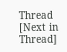Thread [Next in Thread]